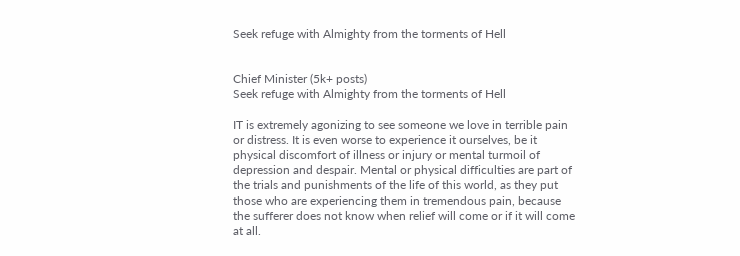Seek refuge with Almighty from the torments of Hell


Chief Minister (5k+ posts)
Seek refuge with Almighty from the torments of Hell

IT is extremely agonizing to see someone we love in terrible pain or distress. It is even worse to experience it ourselves, be it physical discomfort of illness or injury or mental turmoil of depression and despair. Mental or physical difficulties are part of the trials and punishments of the life of this world, as they put those who are experiencing them in tremendous pain, because the sufferer does not know when relief will come or if it will come at all.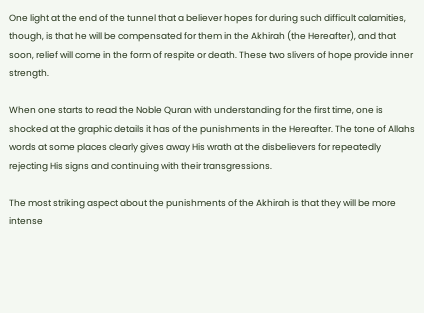One light at the end of the tunnel that a believer hopes for during such difficult calamities, though, is that he will be compensated for them in the Akhirah (the Hereafter), and that soon, relief will come in the form of respite or death. These two slivers of hope provide inner strength.

When one starts to read the Noble Quran with understanding for the first time, one is shocked at the graphic details it has of the punishments in the Hereafter. The tone of Allahs words at some places clearly gives away His wrath at the disbelievers for repeatedly rejecting His signs and continuing with their transgressions.

The most striking aspect about the punishments of the Akhirah is that they will be more intense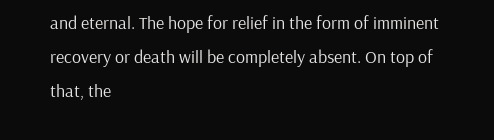and eternal. The hope for relief in the form of imminent recovery or death will be completely absent. On top of that, the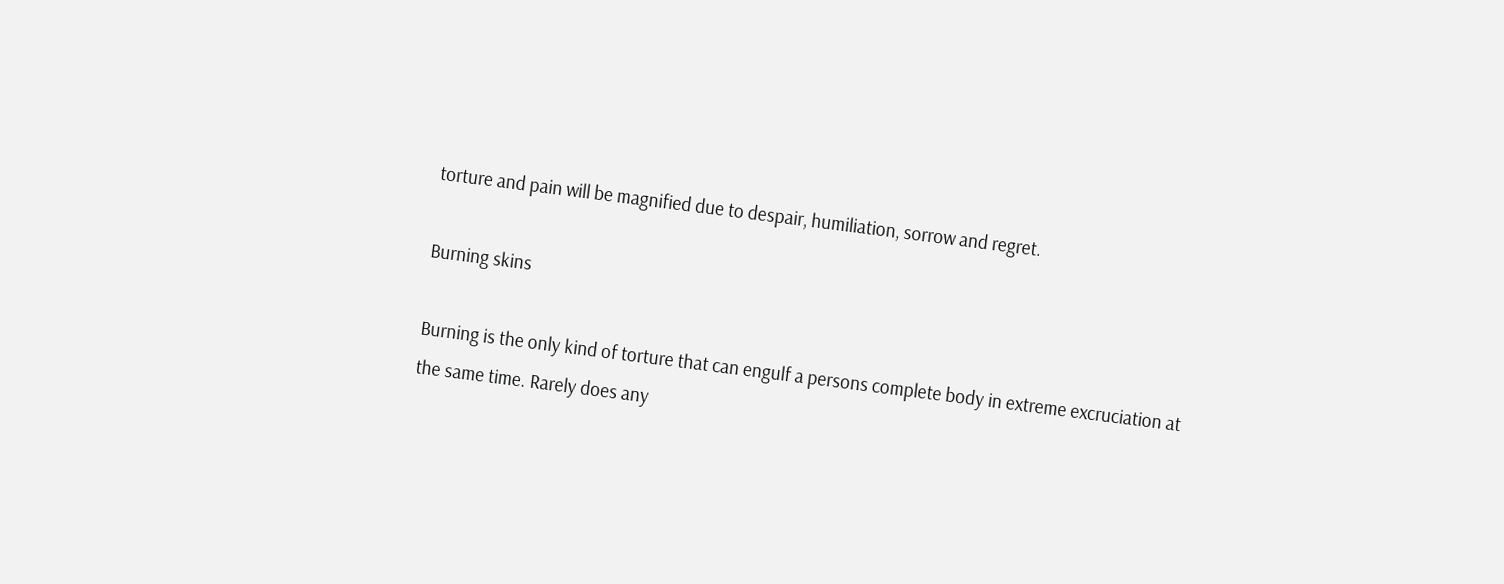torture and pain will be magnified due to despair, humiliation, sorrow and regret.

Burning skins

Burning is the only kind of torture that can engulf a persons complete body in extreme excruciation at the same time. Rarely does any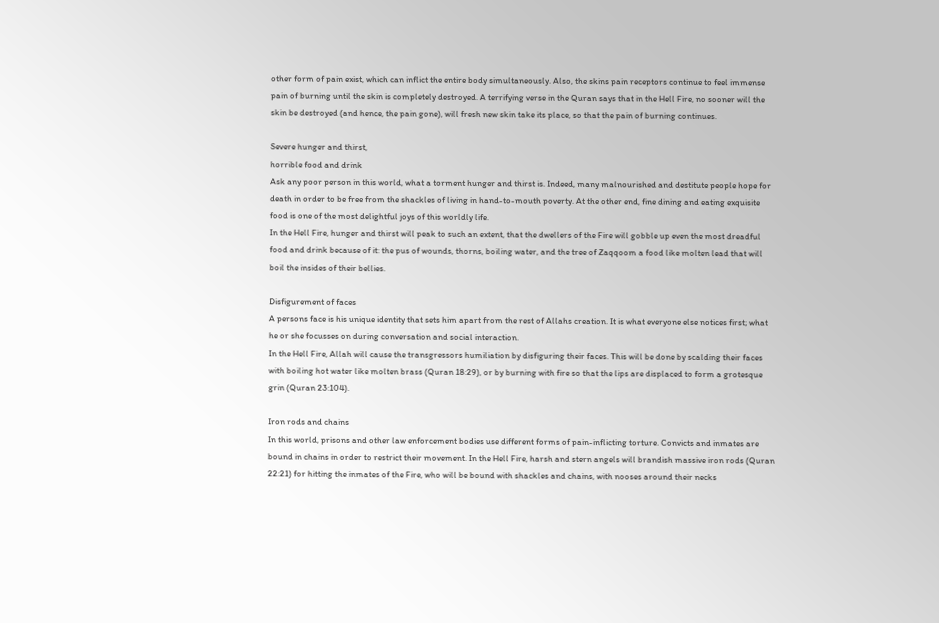other form of pain exist, which can inflict the entire body simultaneously. Also, the skins pain receptors continue to feel immense pain of burning until the skin is completely destroyed. A terrifying verse in the Quran says that in the Hell Fire, no sooner will the skin be destroyed (and hence, the pain gone), will fresh new skin take its place, so that the pain of burning continues.

Severe hunger and thirst,
horrible food and drink
Ask any poor person in this world, what a torment hunger and thirst is. Indeed, many malnourished and destitute people hope for death in order to be free from the shackles of living in hand-to-mouth poverty. At the other end, fine dining and eating exquisite food is one of the most delightful joys of this worldly life.
In the Hell Fire, hunger and thirst will peak to such an extent, that the dwellers of the Fire will gobble up even the most dreadful food and drink because of it: the pus of wounds, thorns, boiling water, and the tree of Zaqqoom a food like molten lead that will boil the insides of their bellies.

Disfigurement of faces
A persons face is his unique identity that sets him apart from the rest of Allahs creation. It is what everyone else notices first; what he or she focusses on during conversation and social interaction.
In the Hell Fire, Allah will cause the transgressors humiliation by disfiguring their faces. This will be done by scalding their faces with boiling hot water like molten brass (Quran 18:29), or by burning with fire so that the lips are displaced to form a grotesque grin (Quran 23:104).

Iron rods and chains
In this world, prisons and other law enforcement bodies use different forms of pain-inflicting torture. Convicts and inmates are bound in chains in order to restrict their movement. In the Hell Fire, harsh and stern angels will brandish massive iron rods (Quran 22:21) for hitting the inmates of the Fire, who will be bound with shackles and chains, with nooses around their necks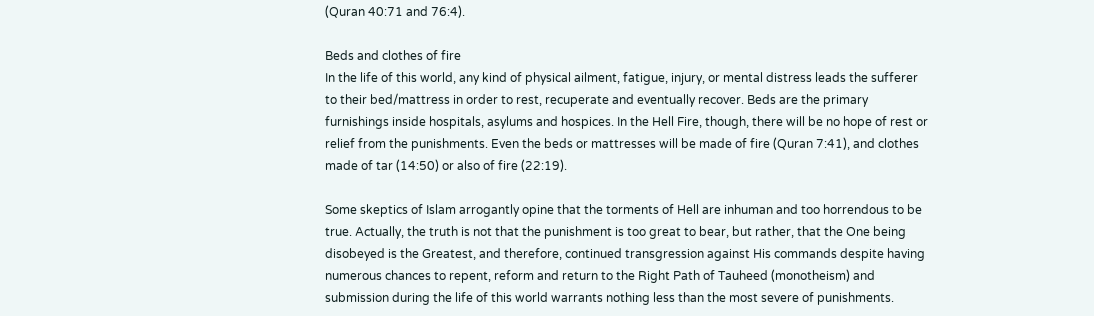(Quran 40:71 and 76:4).

Beds and clothes of fire
In the life of this world, any kind of physical ailment, fatigue, injury, or mental distress leads the sufferer to their bed/mattress in order to rest, recuperate and eventually recover. Beds are the primary furnishings inside hospitals, asylums and hospices. In the Hell Fire, though, there will be no hope of rest or relief from the punishments. Even the beds or mattresses will be made of fire (Quran 7:41), and clothes made of tar (14:50) or also of fire (22:19).

Some skeptics of Islam arrogantly opine that the torments of Hell are inhuman and too horrendous to be true. Actually, the truth is not that the punishment is too great to bear, but rather, that the One being disobeyed is the Greatest, and therefore, continued transgression against His commands despite having numerous chances to repent, reform and return to the Right Path of Tauheed (monotheism) and submission during the life of this world warrants nothing less than the most severe of punishments.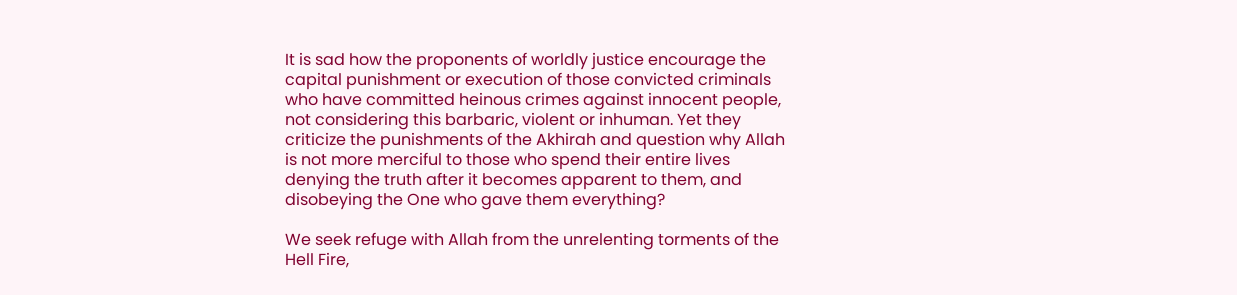It is sad how the proponents of worldly justice encourage the capital punishment or execution of those convicted criminals who have committed heinous crimes against innocent people, not considering this barbaric, violent or inhuman. Yet they criticize the punishments of the Akhirah and question why Allah is not more merciful to those who spend their entire lives denying the truth after it becomes apparent to them, and disobeying the One who gave them everything?

We seek refuge with Allah from the unrelenting torments of the Hell Fire,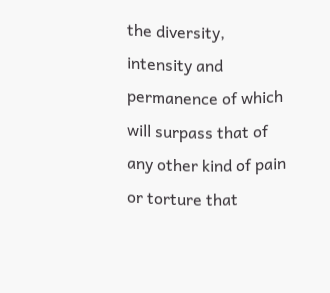the diversity, intensity and permanence of which will surpass that of any other kind of pain or torture that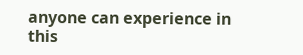anyone can experience in this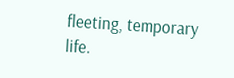fleeting, temporary life.